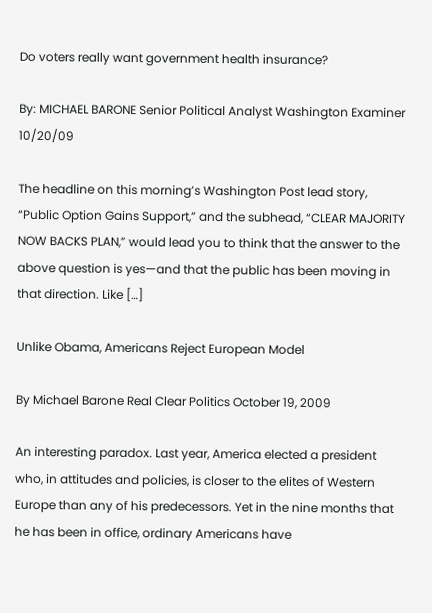Do voters really want government health insurance?

By: MICHAEL BARONE Senior Political Analyst Washington Examiner 10/20/09

The headline on this morning’s Washington Post lead story, “Public Option Gains Support,” and the subhead, “CLEAR MAJORITY NOW BACKS PLAN,” would lead you to think that the answer to the above question is yes—and that the public has been moving in that direction. Like […]

Unlike Obama, Americans Reject European Model

By Michael Barone Real Clear Politics October 19, 2009

An interesting paradox. Last year, America elected a president who, in attitudes and policies, is closer to the elites of Western Europe than any of his predecessors. Yet in the nine months that he has been in office, ordinary Americans have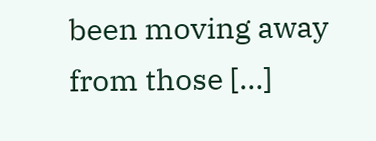been moving away from those […]